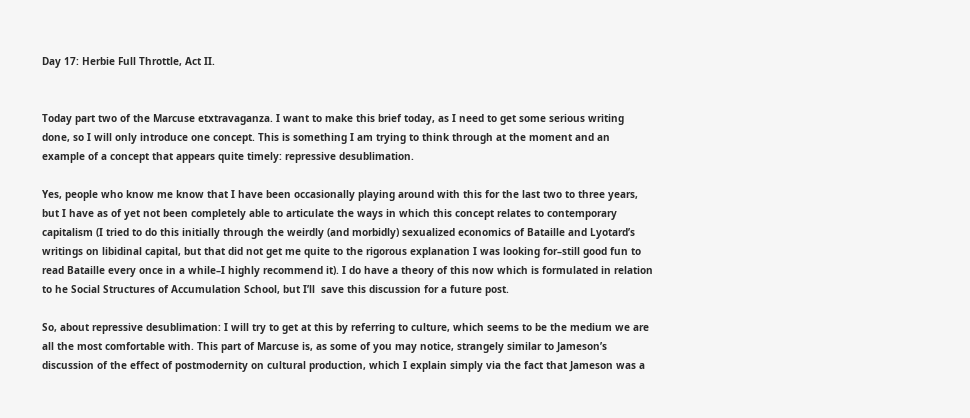Day 17: Herbie Full Throttle, Act II.


Today part two of the Marcuse etxtravaganza. I want to make this brief today, as I need to get some serious writing done, so I will only introduce one concept. This is something I am trying to think through at the moment and an example of a concept that appears quite timely: repressive desublimation.

Yes, people who know me know that I have been occasionally playing around with this for the last two to three years, but I have as of yet not been completely able to articulate the ways in which this concept relates to contemporary capitalism (I tried to do this initially through the weirdly (and morbidly) sexualized economics of Bataille and Lyotard’s writings on libidinal capital, but that did not get me quite to the rigorous explanation I was looking for–still good fun to read Bataille every once in a while–I highly recommend it). I do have a theory of this now which is formulated in relation to he Social Structures of Accumulation School, but I’ll  save this discussion for a future post.

So, about repressive desublimation: I will try to get at this by referring to culture, which seems to be the medium we are all the most comfortable with. This part of Marcuse is, as some of you may notice, strangely similar to Jameson’s discussion of the effect of postmodernity on cultural production, which I explain simply via the fact that Jameson was a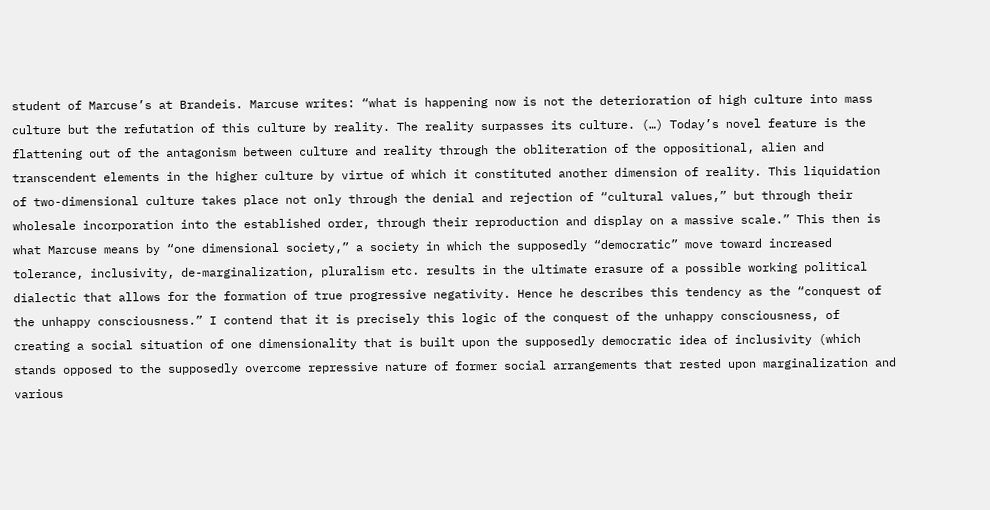student of Marcuse’s at Brandeis. Marcuse writes: “what is happening now is not the deterioration of high culture into mass culture but the refutation of this culture by reality. The reality surpasses its culture. (…) Today’s novel feature is the flattening out of the antagonism between culture and reality through the obliteration of the oppositional, alien and transcendent elements in the higher culture by virtue of which it constituted another dimension of reality. This liquidation of two-dimensional culture takes place not only through the denial and rejection of “cultural values,” but through their wholesale incorporation into the established order, through their reproduction and display on a massive scale.” This then is what Marcuse means by “one dimensional society,” a society in which the supposedly “democratic” move toward increased tolerance, inclusivity, de-marginalization, pluralism etc. results in the ultimate erasure of a possible working political dialectic that allows for the formation of true progressive negativity. Hence he describes this tendency as the “conquest of the unhappy consciousness.” I contend that it is precisely this logic of the conquest of the unhappy consciousness, of creating a social situation of one dimensionality that is built upon the supposedly democratic idea of inclusivity (which stands opposed to the supposedly overcome repressive nature of former social arrangements that rested upon marginalization and various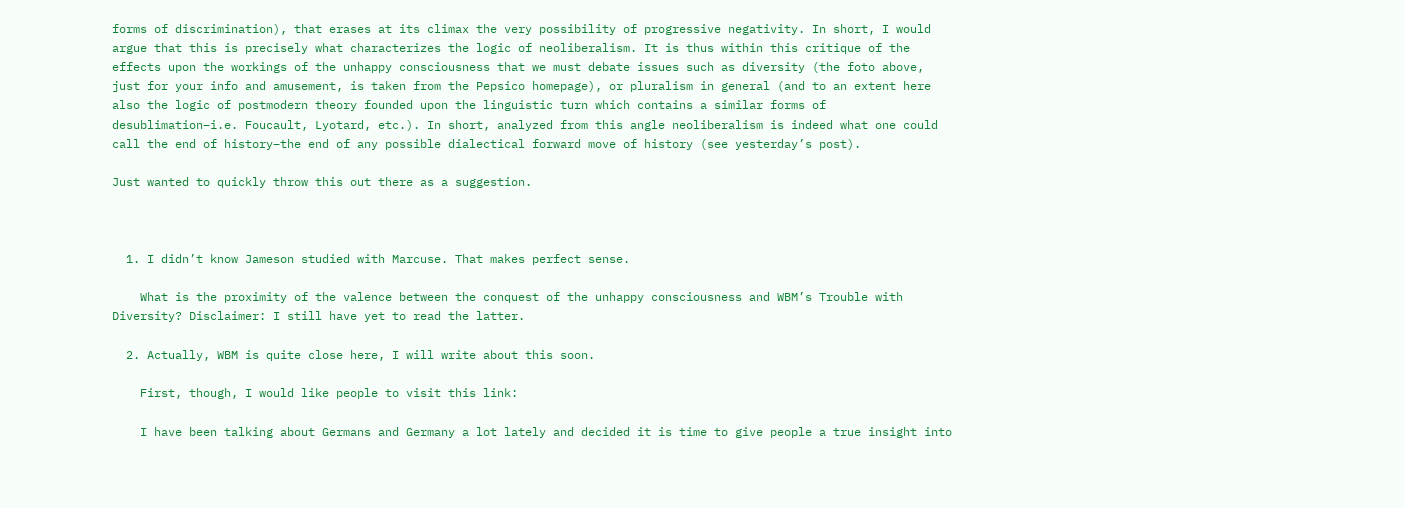forms of discrimination), that erases at its climax the very possibility of progressive negativity. In short, I would argue that this is precisely what characterizes the logic of neoliberalism. It is thus within this critique of the effects upon the workings of the unhappy consciousness that we must debate issues such as diversity (the foto above, just for your info and amusement, is taken from the Pepsico homepage), or pluralism in general (and to an extent here also the logic of postmodern theory founded upon the linguistic turn which contains a similar forms of desublimation–i.e. Foucault, Lyotard, etc.). In short, analyzed from this angle neoliberalism is indeed what one could call the end of history–the end of any possible dialectical forward move of history (see yesterday’s post).

Just wanted to quickly throw this out there as a suggestion.



  1. I didn’t know Jameson studied with Marcuse. That makes perfect sense.

    What is the proximity of the valence between the conquest of the unhappy consciousness and WBM’s Trouble with Diversity? Disclaimer: I still have yet to read the latter.

  2. Actually, WBM is quite close here, I will write about this soon.

    First, though, I would like people to visit this link:

    I have been talking about Germans and Germany a lot lately and decided it is time to give people a true insight into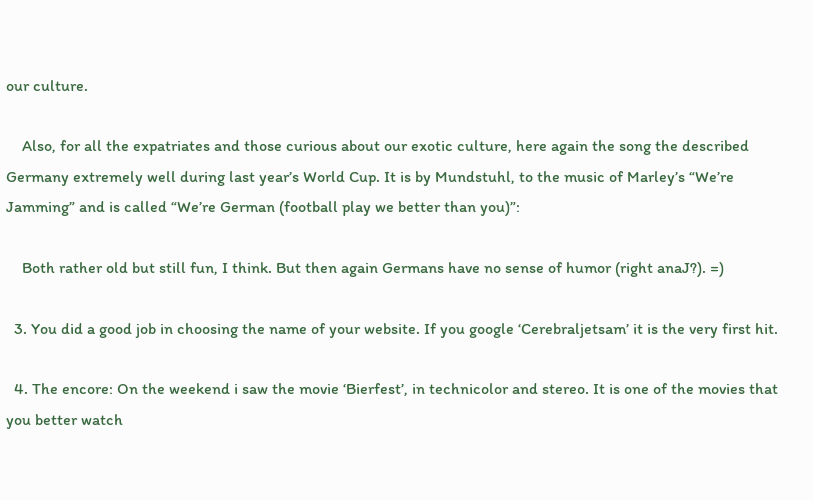our culture.

    Also, for all the expatriates and those curious about our exotic culture, here again the song the described Germany extremely well during last year’s World Cup. It is by Mundstuhl, to the music of Marley’s “We’re Jamming” and is called “We’re German (football play we better than you)”:

    Both rather old but still fun, I think. But then again Germans have no sense of humor (right anaJ?). =)

  3. You did a good job in choosing the name of your website. If you google ‘Cerebraljetsam’ it is the very first hit.

  4. The encore: On the weekend i saw the movie ‘Bierfest’, in technicolor and stereo. It is one of the movies that you better watch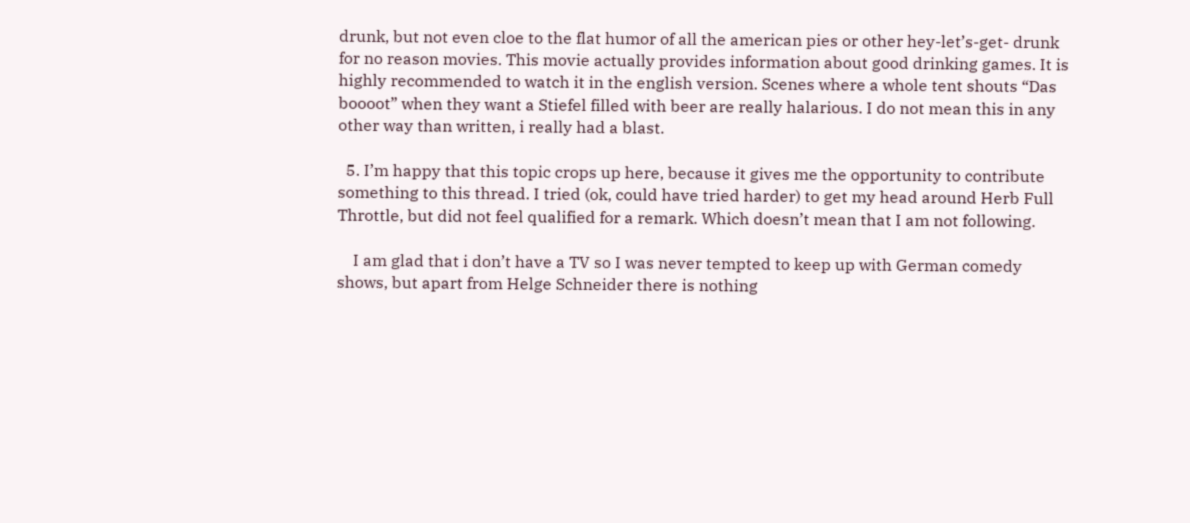drunk, but not even cloe to the flat humor of all the american pies or other hey-let’s-get- drunk for no reason movies. This movie actually provides information about good drinking games. It is highly recommended to watch it in the english version. Scenes where a whole tent shouts “Das boooot” when they want a Stiefel filled with beer are really halarious. I do not mean this in any other way than written, i really had a blast.

  5. I’m happy that this topic crops up here, because it gives me the opportunity to contribute something to this thread. I tried (ok, could have tried harder) to get my head around Herb Full Throttle, but did not feel qualified for a remark. Which doesn’t mean that I am not following.

    I am glad that i don’t have a TV so I was never tempted to keep up with German comedy shows, but apart from Helge Schneider there is nothing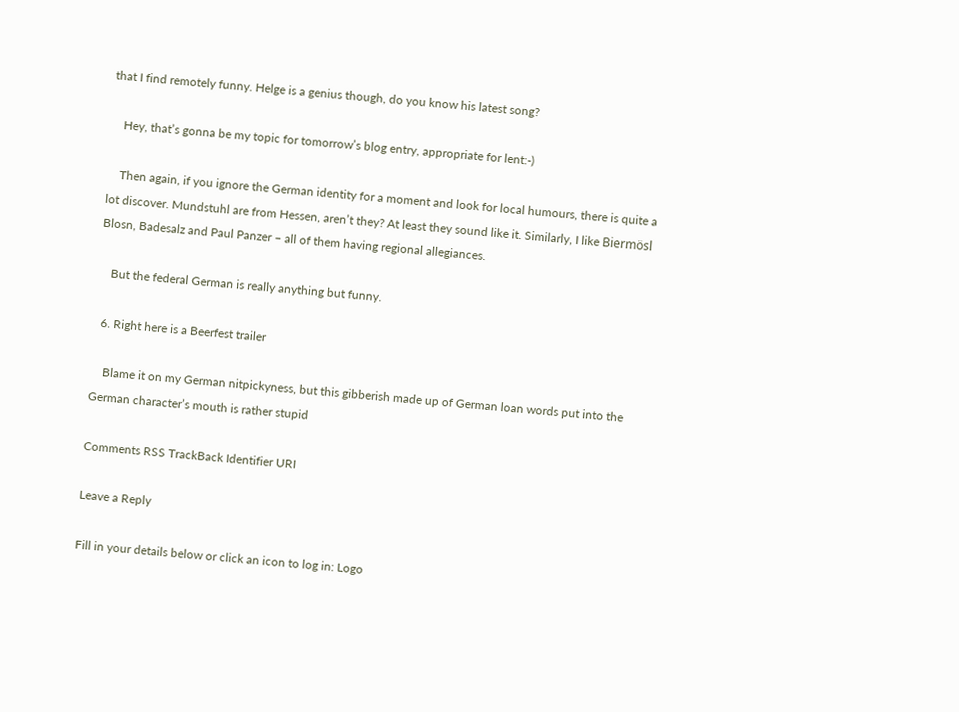that I find remotely funny. Helge is a genius though, do you know his latest song?

    Hey, that’s gonna be my topic for tomorrow’s blog entry, appropriate for lent:-)

    Then again, if you ignore the German identity for a moment and look for local humours, there is quite a lot discover. Mundstuhl are from Hessen, aren’t they? At least they sound like it. Similarly, I like Biermösl Blosn, Badesalz and Paul Panzer – all of them having regional allegiances.

    But the federal German is really anything but funny.

  6. Right here is a Beerfest trailer

    Blame it on my German nitpickyness, but this gibberish made up of German loan words put into the German character’s mouth is rather stupid

Comments RSS TrackBack Identifier URI

Leave a Reply

Fill in your details below or click an icon to log in: Logo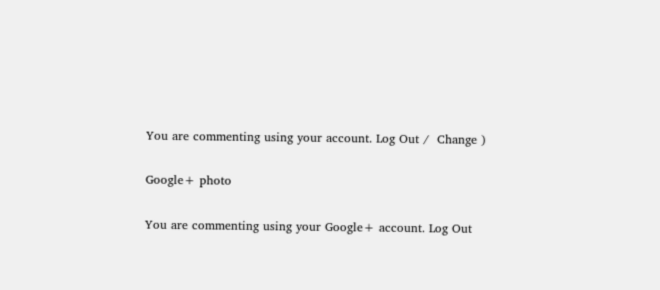You are commenting using your account. Log Out /  Change )

Google+ photo

You are commenting using your Google+ account. Log Out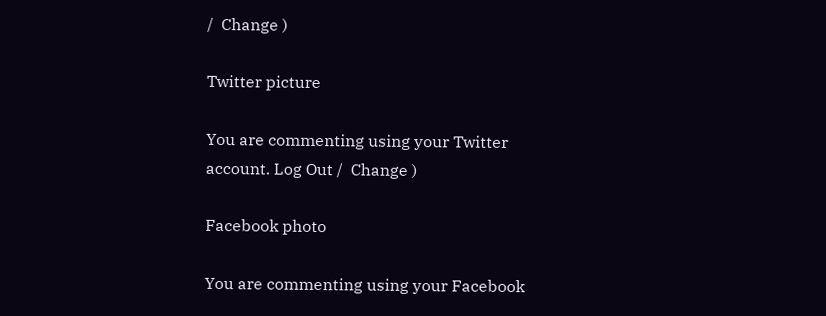/  Change )

Twitter picture

You are commenting using your Twitter account. Log Out /  Change )

Facebook photo

You are commenting using your Facebook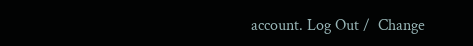account. Log Out /  Change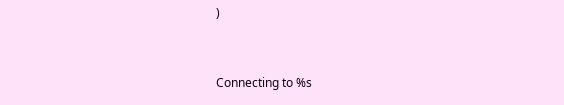)


Connecting to %s